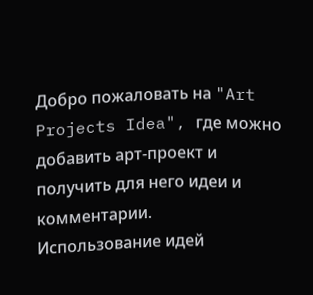Добро пожаловать на "Art Projects Idea", где можно добавить арт-проект и получить для него идеи и комментарии.
Использование идей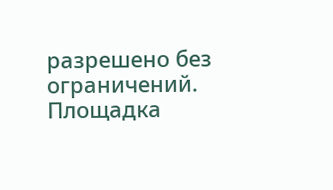разрешено без ограничений.
Площадка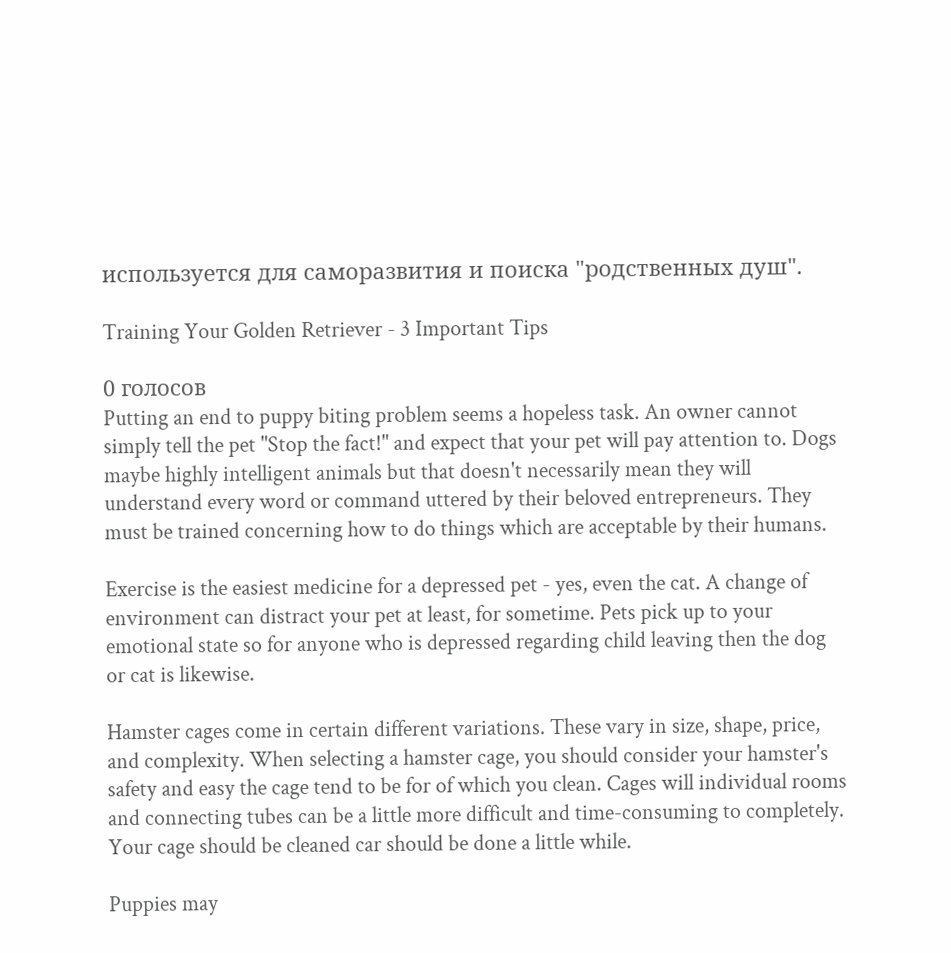используется для саморазвития и поиска "родственных душ".

Training Your Golden Retriever - 3 Important Tips

0 голосов
Putting an end to puppy biting problem seems a hopeless task. An owner cannot simply tell the pet "Stop the fact!" and expect that your pet will pay attention to. Dogs maybe highly intelligent animals but that doesn't necessarily mean they will understand every word or command uttered by their beloved entrepreneurs. They must be trained concerning how to do things which are acceptable by their humans.

Exercise is the easiest medicine for a depressed pet - yes, even the cat. A change of environment can distract your pet at least, for sometime. Pets pick up to your emotional state so for anyone who is depressed regarding child leaving then the dog or cat is likewise.

Hamster cages come in certain different variations. These vary in size, shape, price, and complexity. When selecting a hamster cage, you should consider your hamster's safety and easy the cage tend to be for of which you clean. Cages will individual rooms and connecting tubes can be a little more difficult and time-consuming to completely. Your cage should be cleaned car should be done a little while.

Puppies may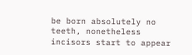be born absolutely no teeth, nonetheless incisors start to appear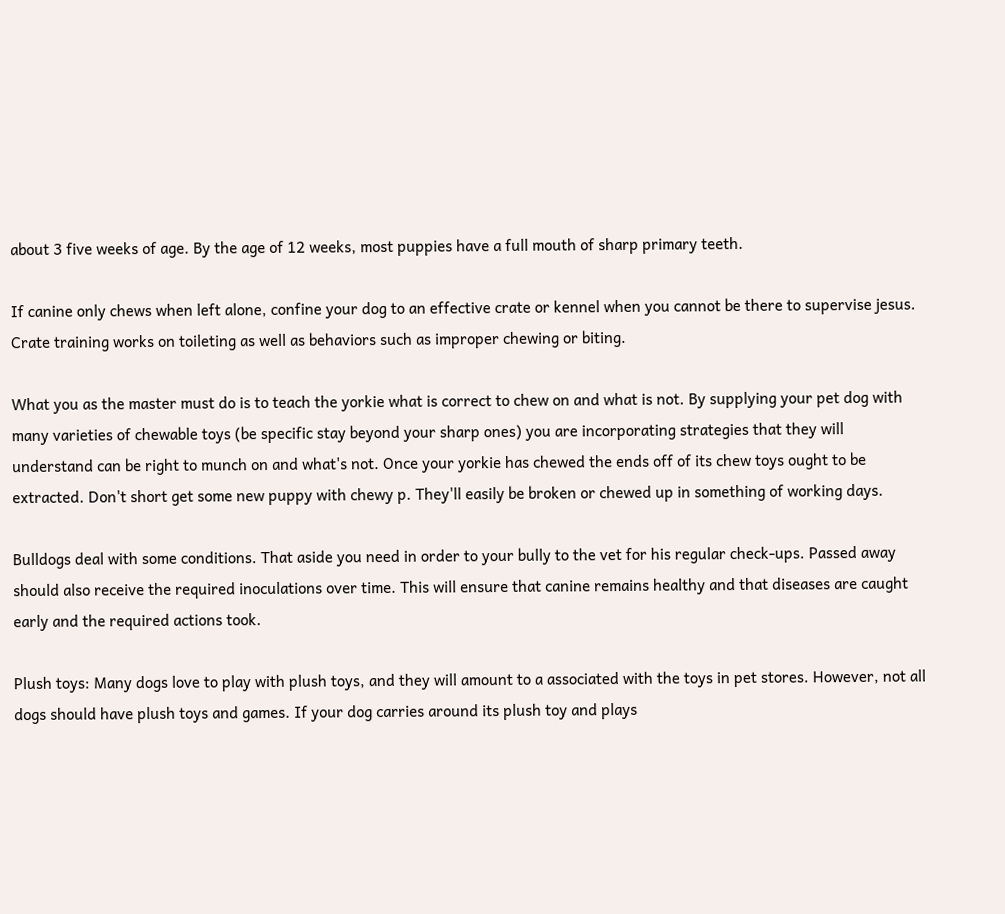about 3 five weeks of age. By the age of 12 weeks, most puppies have a full mouth of sharp primary teeth.

If canine only chews when left alone, confine your dog to an effective crate or kennel when you cannot be there to supervise jesus. Crate training works on toileting as well as behaviors such as improper chewing or biting.

What you as the master must do is to teach the yorkie what is correct to chew on and what is not. By supplying your pet dog with many varieties of chewable toys (be specific stay beyond your sharp ones) you are incorporating strategies that they will understand can be right to munch on and what's not. Once your yorkie has chewed the ends off of its chew toys ought to be extracted. Don't short get some new puppy with chewy p. They'll easily be broken or chewed up in something of working days.

Bulldogs deal with some conditions. That aside you need in order to your bully to the vet for his regular check-ups. Passed away should also receive the required inoculations over time. This will ensure that canine remains healthy and that diseases are caught early and the required actions took.

Plush toys: Many dogs love to play with plush toys, and they will amount to a associated with the toys in pet stores. However, not all dogs should have plush toys and games. If your dog carries around its plush toy and plays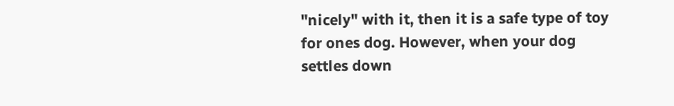"nicely" with it, then it is a safe type of toy for ones dog. However, when your dog settles down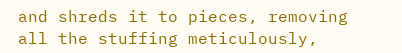and shreds it to pieces, removing all the stuffing meticulously,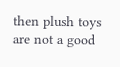then plush toys are not a good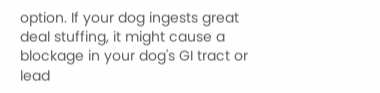option. If your dog ingests great deal stuffing, it might cause a blockage in your dog's GI tract or lead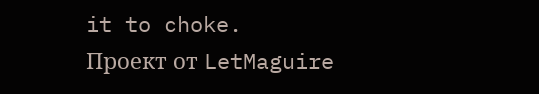it to choke.
Проект от LetMaguire